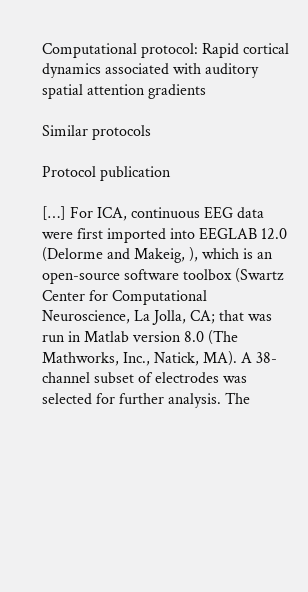Computational protocol: Rapid cortical dynamics associated with auditory spatial attention gradients

Similar protocols

Protocol publication

[…] For ICA, continuous EEG data were first imported into EEGLAB 12.0 (Delorme and Makeig, ), which is an open-source software toolbox (Swartz Center for Computational Neuroscience, La Jolla, CA; that was run in Matlab version 8.0 (The Mathworks, Inc., Natick, MA). A 38-channel subset of electrodes was selected for further analysis. The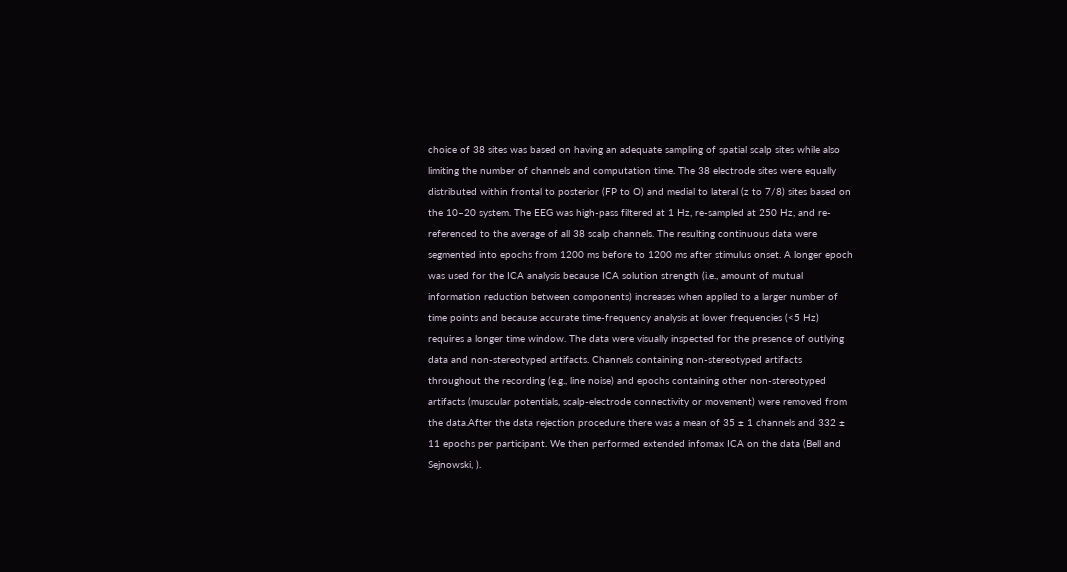choice of 38 sites was based on having an adequate sampling of spatial scalp sites while also limiting the number of channels and computation time. The 38 electrode sites were equally distributed within frontal to posterior (FP to O) and medial to lateral (z to 7/8) sites based on the 10–20 system. The EEG was high-pass filtered at 1 Hz, re-sampled at 250 Hz, and re-referenced to the average of all 38 scalp channels. The resulting continuous data were segmented into epochs from 1200 ms before to 1200 ms after stimulus onset. A longer epoch was used for the ICA analysis because ICA solution strength (i.e., amount of mutual information reduction between components) increases when applied to a larger number of time points and because accurate time-frequency analysis at lower frequencies (<5 Hz) requires a longer time window. The data were visually inspected for the presence of outlying data and non-stereotyped artifacts. Channels containing non-stereotyped artifacts throughout the recording (e.g., line noise) and epochs containing other non-stereotyped artifacts (muscular potentials, scalp-electrode connectivity or movement) were removed from the data.After the data rejection procedure there was a mean of 35 ± 1 channels and 332 ± 11 epochs per participant. We then performed extended infomax ICA on the data (Bell and Sejnowski, ).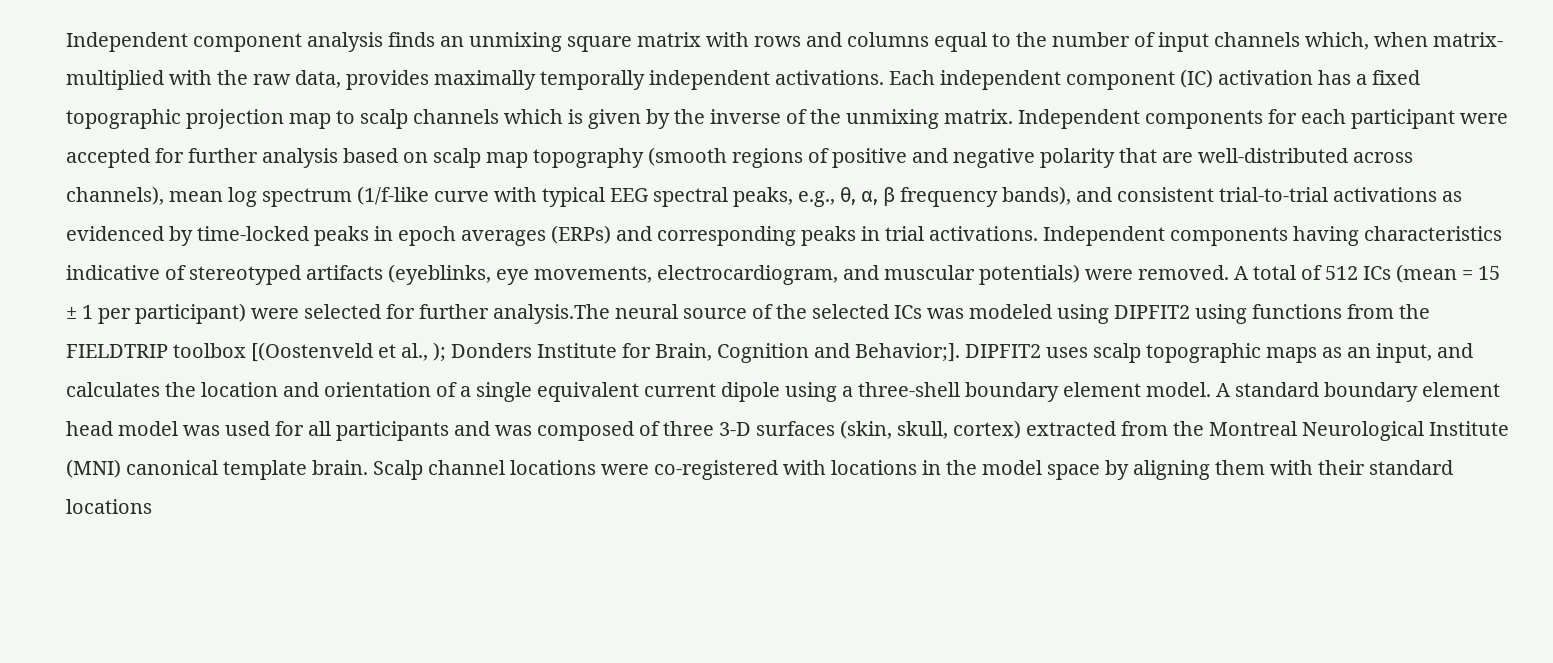Independent component analysis finds an unmixing square matrix with rows and columns equal to the number of input channels which, when matrix-multiplied with the raw data, provides maximally temporally independent activations. Each independent component (IC) activation has a fixed topographic projection map to scalp channels which is given by the inverse of the unmixing matrix. Independent components for each participant were accepted for further analysis based on scalp map topography (smooth regions of positive and negative polarity that are well-distributed across channels), mean log spectrum (1/f-like curve with typical EEG spectral peaks, e.g., θ, α, β frequency bands), and consistent trial-to-trial activations as evidenced by time-locked peaks in epoch averages (ERPs) and corresponding peaks in trial activations. Independent components having characteristics indicative of stereotyped artifacts (eyeblinks, eye movements, electrocardiogram, and muscular potentials) were removed. A total of 512 ICs (mean = 15 ± 1 per participant) were selected for further analysis.The neural source of the selected ICs was modeled using DIPFIT2 using functions from the FIELDTRIP toolbox [(Oostenveld et al., ); Donders Institute for Brain, Cognition and Behavior;]. DIPFIT2 uses scalp topographic maps as an input, and calculates the location and orientation of a single equivalent current dipole using a three-shell boundary element model. A standard boundary element head model was used for all participants and was composed of three 3-D surfaces (skin, skull, cortex) extracted from the Montreal Neurological Institute (MNI) canonical template brain. Scalp channel locations were co-registered with locations in the model space by aligning them with their standard locations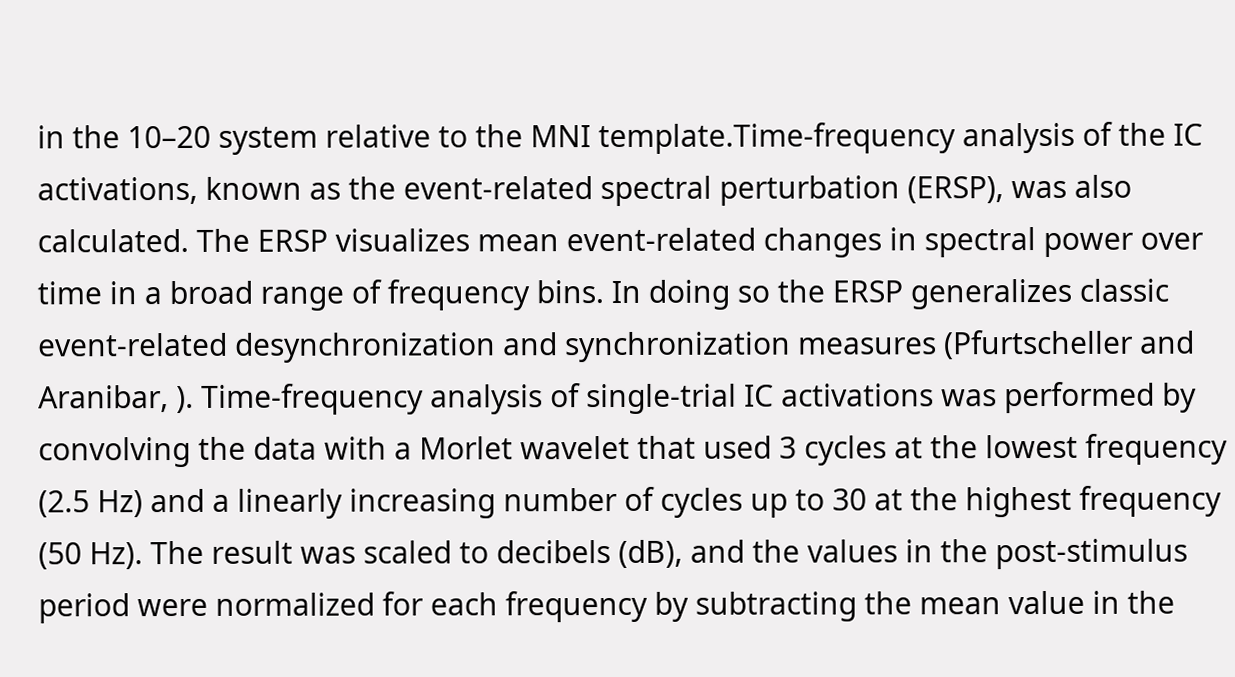in the 10–20 system relative to the MNI template.Time-frequency analysis of the IC activations, known as the event-related spectral perturbation (ERSP), was also calculated. The ERSP visualizes mean event-related changes in spectral power over time in a broad range of frequency bins. In doing so the ERSP generalizes classic event-related desynchronization and synchronization measures (Pfurtscheller and Aranibar, ). Time-frequency analysis of single-trial IC activations was performed by convolving the data with a Morlet wavelet that used 3 cycles at the lowest frequency (2.5 Hz) and a linearly increasing number of cycles up to 30 at the highest frequency (50 Hz). The result was scaled to decibels (dB), and the values in the post-stimulus period were normalized for each frequency by subtracting the mean value in the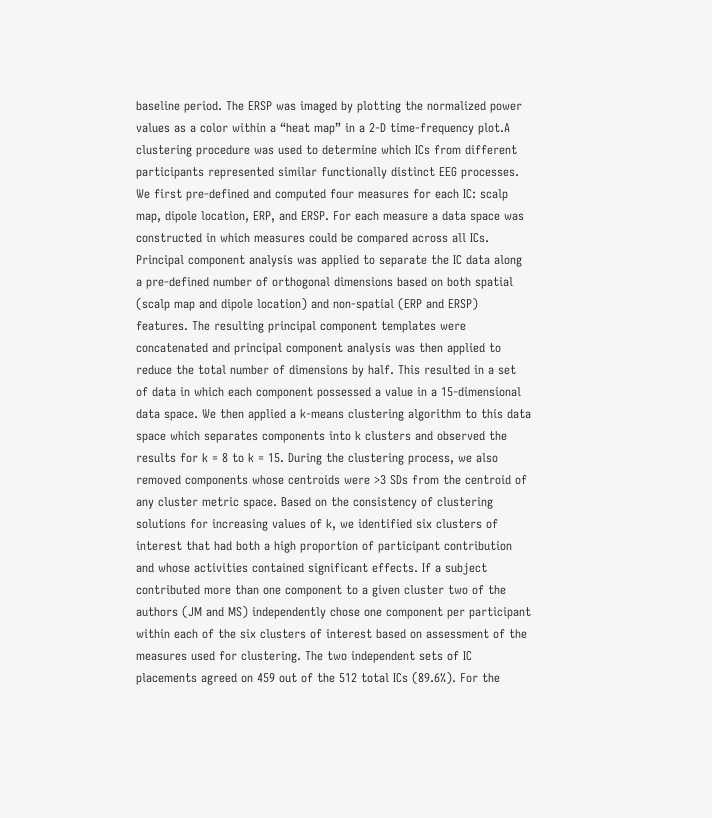baseline period. The ERSP was imaged by plotting the normalized power values as a color within a “heat map” in a 2-D time-frequency plot.A clustering procedure was used to determine which ICs from different participants represented similar functionally distinct EEG processes. We first pre-defined and computed four measures for each IC: scalp map, dipole location, ERP, and ERSP. For each measure a data space was constructed in which measures could be compared across all ICs. Principal component analysis was applied to separate the IC data along a pre-defined number of orthogonal dimensions based on both spatial (scalp map and dipole location) and non-spatial (ERP and ERSP) features. The resulting principal component templates were concatenated and principal component analysis was then applied to reduce the total number of dimensions by half. This resulted in a set of data in which each component possessed a value in a 15-dimensional data space. We then applied a k-means clustering algorithm to this data space which separates components into k clusters and observed the results for k = 8 to k = 15. During the clustering process, we also removed components whose centroids were >3 SDs from the centroid of any cluster metric space. Based on the consistency of clustering solutions for increasing values of k, we identified six clusters of interest that had both a high proportion of participant contribution and whose activities contained significant effects. If a subject contributed more than one component to a given cluster two of the authors (JM and MS) independently chose one component per participant within each of the six clusters of interest based on assessment of the measures used for clustering. The two independent sets of IC placements agreed on 459 out of the 512 total ICs (89.6%). For the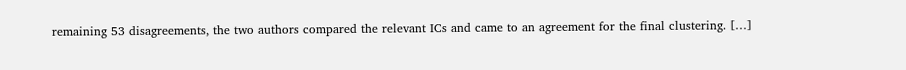remaining 53 disagreements, the two authors compared the relevant ICs and came to an agreement for the final clustering. […]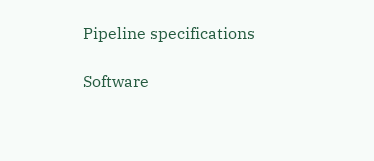Pipeline specifications

Software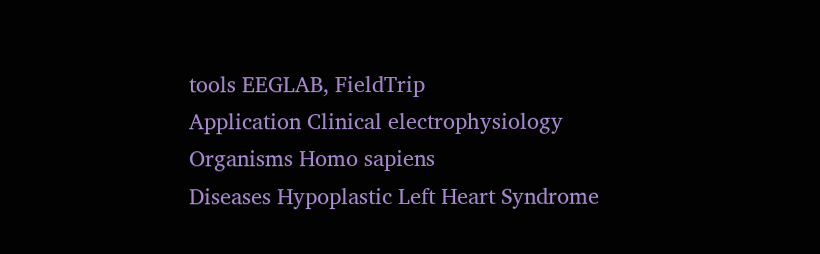tools EEGLAB, FieldTrip
Application Clinical electrophysiology
Organisms Homo sapiens
Diseases Hypoplastic Left Heart Syndrome